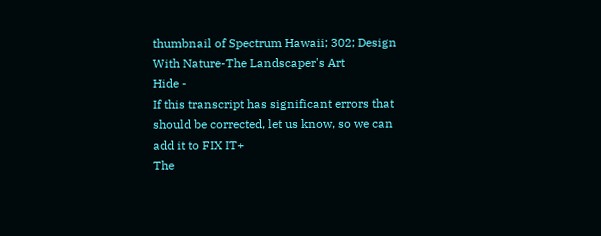thumbnail of Spectrum Hawaii; 302; Design With Nature-The Landscaper's Art
Hide -
If this transcript has significant errors that should be corrected, let us know, so we can add it to FIX IT+
The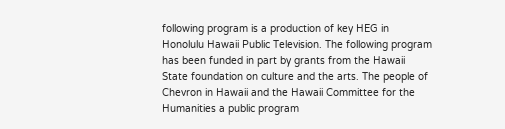following program is a production of key HEG in Honolulu Hawaii Public Television. The following program has been funded in part by grants from the Hawaii State foundation on culture and the arts. The people of Chevron in Hawaii and the Hawaii Committee for the Humanities a public program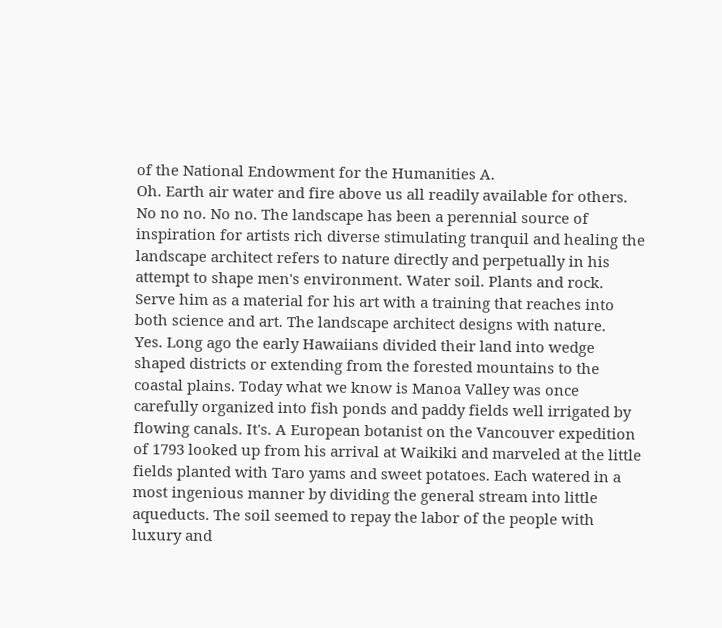of the National Endowment for the Humanities A.
Oh. Earth air water and fire above us all readily available for others.
No no no. No no. The landscape has been a perennial source of inspiration for artists rich diverse stimulating tranquil and healing the landscape architect refers to nature directly and perpetually in his attempt to shape men's environment. Water soil. Plants and rock. Serve him as a material for his art with a training that reaches into both science and art. The landscape architect designs with nature.
Yes. Long ago the early Hawaiians divided their land into wedge shaped districts or extending from the forested mountains to the coastal plains. Today what we know is Manoa Valley was once carefully organized into fish ponds and paddy fields well irrigated by flowing canals. It's. A European botanist on the Vancouver expedition of 1793 looked up from his arrival at Waikiki and marveled at the little fields planted with Taro yams and sweet potatoes. Each watered in a most ingenious manner by dividing the general stream into little aqueducts. The soil seemed to repay the labor of the people with luxury and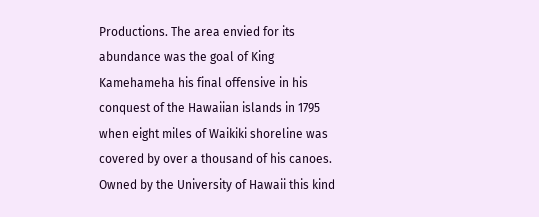Productions. The area envied for its abundance was the goal of King Kamehameha his final offensive in his conquest of the Hawaiian islands in 1795
when eight miles of Waikiki shoreline was covered by over a thousand of his canoes. Owned by the University of Hawaii this kind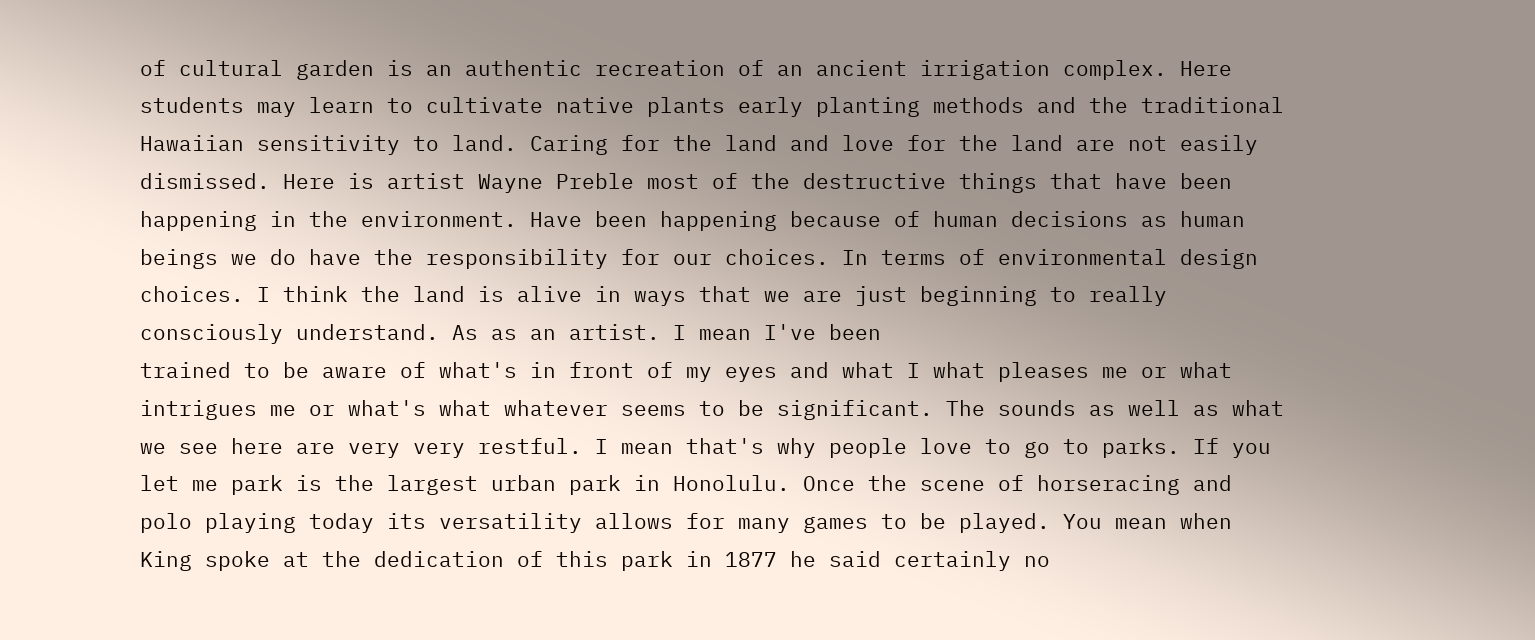of cultural garden is an authentic recreation of an ancient irrigation complex. Here students may learn to cultivate native plants early planting methods and the traditional Hawaiian sensitivity to land. Caring for the land and love for the land are not easily dismissed. Here is artist Wayne Preble most of the destructive things that have been happening in the environment. Have been happening because of human decisions as human beings we do have the responsibility for our choices. In terms of environmental design choices. I think the land is alive in ways that we are just beginning to really consciously understand. As as an artist. I mean I've been
trained to be aware of what's in front of my eyes and what I what pleases me or what intrigues me or what's what whatever seems to be significant. The sounds as well as what we see here are very very restful. I mean that's why people love to go to parks. If you let me park is the largest urban park in Honolulu. Once the scene of horseracing and polo playing today its versatility allows for many games to be played. You mean when King spoke at the dedication of this park in 1877 he said certainly no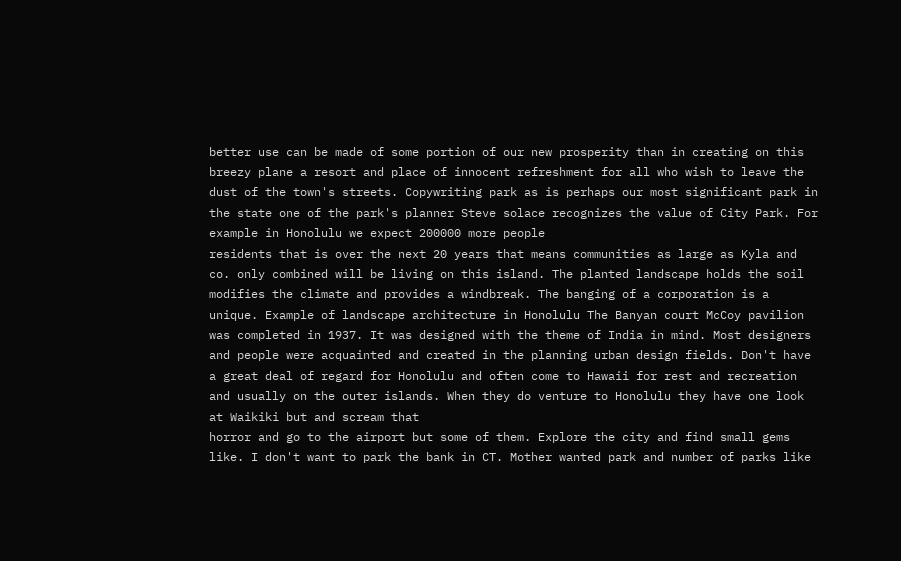better use can be made of some portion of our new prosperity than in creating on this breezy plane a resort and place of innocent refreshment for all who wish to leave the dust of the town's streets. Copywriting park as is perhaps our most significant park in the state one of the park's planner Steve solace recognizes the value of City Park. For example in Honolulu we expect 200000 more people
residents that is over the next 20 years that means communities as large as Kyla and co. only combined will be living on this island. The planted landscape holds the soil modifies the climate and provides a windbreak. The banging of a corporation is a unique. Example of landscape architecture in Honolulu The Banyan court McCoy pavilion was completed in 1937. It was designed with the theme of India in mind. Most designers and people were acquainted and created in the planning urban design fields. Don't have a great deal of regard for Honolulu and often come to Hawaii for rest and recreation and usually on the outer islands. When they do venture to Honolulu they have one look at Waikiki but and scream that
horror and go to the airport but some of them. Explore the city and find small gems like. I don't want to park the bank in CT. Mother wanted park and number of parks like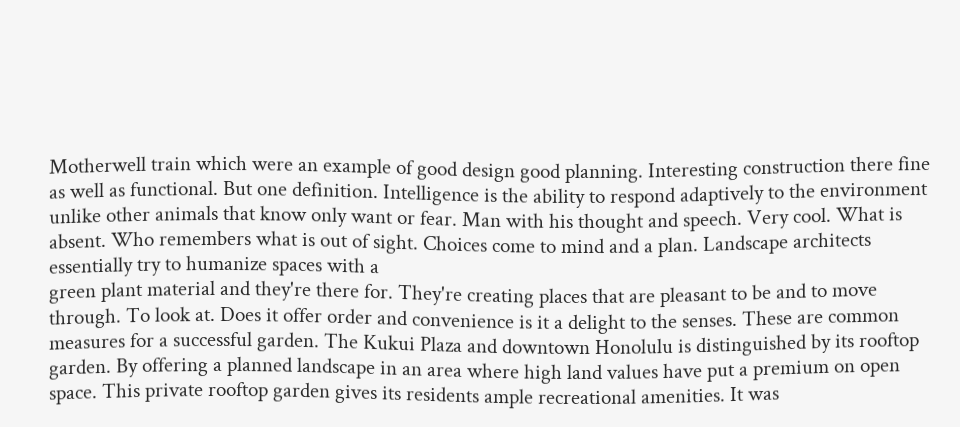Motherwell train which were an example of good design good planning. Interesting construction there fine as well as functional. But one definition. Intelligence is the ability to respond adaptively to the environment unlike other animals that know only want or fear. Man with his thought and speech. Very cool. What is absent. Who remembers what is out of sight. Choices come to mind and a plan. Landscape architects essentially try to humanize spaces with a
green plant material and they're there for. They're creating places that are pleasant to be and to move through. To look at. Does it offer order and convenience is it a delight to the senses. These are common measures for a successful garden. The Kukui Plaza and downtown Honolulu is distinguished by its rooftop garden. By offering a planned landscape in an area where high land values have put a premium on open space. This private rooftop garden gives its residents ample recreational amenities. It was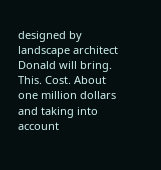designed by landscape architect Donald will bring. This. Cost. About one million dollars and taking into account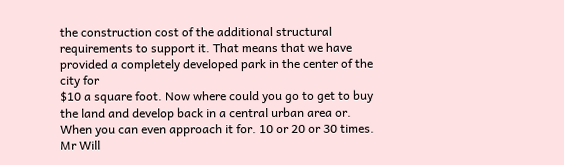the construction cost of the additional structural requirements to support it. That means that we have provided a completely developed park in the center of the city for
$10 a square foot. Now where could you go to get to buy the land and develop back in a central urban area or. When you can even approach it for. 10 or 20 or 30 times. Mr Will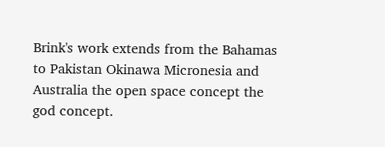Brink's work extends from the Bahamas to Pakistan Okinawa Micronesia and Australia the open space concept the god concept.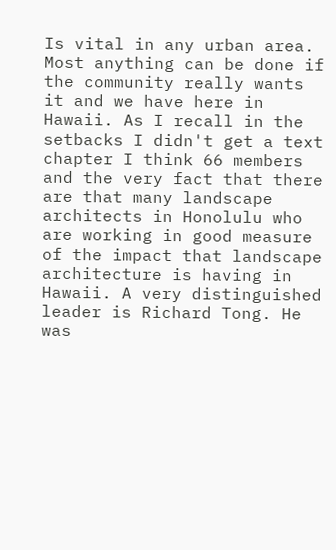Is vital in any urban area. Most anything can be done if the community really wants it and we have here in Hawaii. As I recall in the setbacks I didn't get a text chapter I think 66 members and the very fact that there are that many landscape architects in Honolulu who are working in good measure of the impact that landscape architecture is having in Hawaii. A very distinguished leader is Richard Tong. He was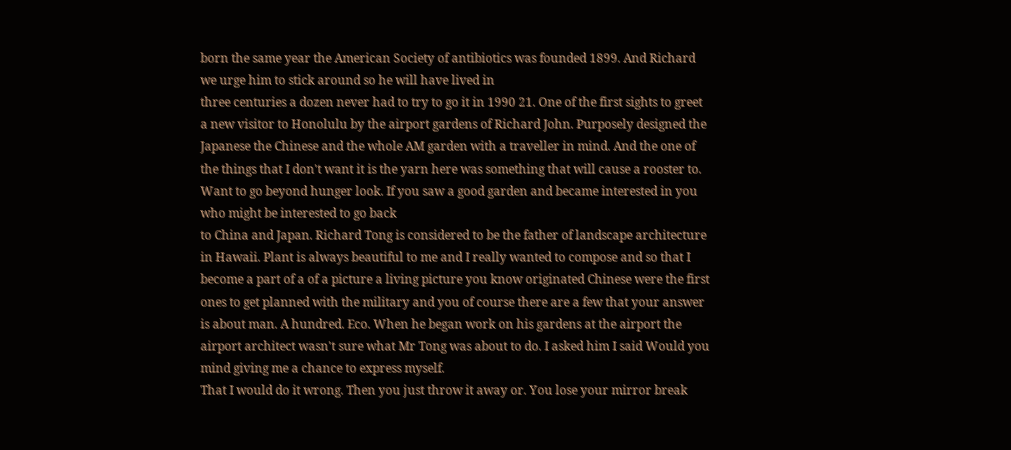born the same year the American Society of antibiotics was founded 1899. And Richard we urge him to stick around so he will have lived in
three centuries a dozen never had to try to go it in 1990 21. One of the first sights to greet a new visitor to Honolulu by the airport gardens of Richard John. Purposely designed the Japanese the Chinese and the whole AM garden with a traveller in mind. And the one of the things that I don't want it is the yarn here was something that will cause a rooster to. Want to go beyond hunger look. If you saw a good garden and became interested in you who might be interested to go back
to China and Japan. Richard Tong is considered to be the father of landscape architecture in Hawaii. Plant is always beautiful to me and I really wanted to compose and so that I become a part of a of a picture a living picture you know originated Chinese were the first ones to get planned with the military and you of course there are a few that your answer is about man. A hundred. Eco. When he began work on his gardens at the airport the airport architect wasn't sure what Mr Tong was about to do. I asked him I said Would you mind giving me a chance to express myself.
That I would do it wrong. Then you just throw it away or. You lose your mirror break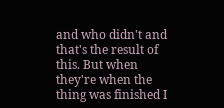and who didn't and that's the result of this. But when they're when the thing was finished I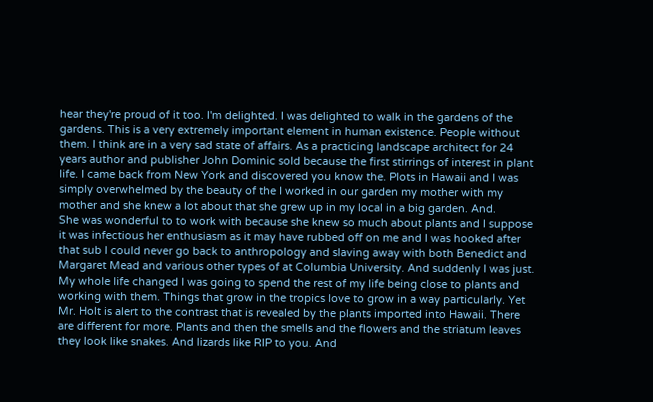hear they're proud of it too. I'm delighted. I was delighted to walk in the gardens of the gardens. This is a very extremely important element in human existence. People without them. I think are in a very sad state of affairs. As a practicing landscape architect for 24 years author and publisher John Dominic sold because the first stirrings of interest in plant life. I came back from New York and discovered you know the. Plots in Hawaii and I was simply overwhelmed by the beauty of the I worked in our garden my mother with my mother and she knew a lot about that she grew up in my local in a big garden. And.
She was wonderful to to work with because she knew so much about plants and I suppose it was infectious her enthusiasm as it may have rubbed off on me and I was hooked after that sub I could never go back to anthropology and slaving away with both Benedict and Margaret Mead and various other types of at Columbia University. And suddenly I was just. My whole life changed I was going to spend the rest of my life being close to plants and working with them. Things that grow in the tropics love to grow in a way particularly. Yet Mr. Holt is alert to the contrast that is revealed by the plants imported into Hawaii. There are different for more. Plants and then the smells and the flowers and the striatum leaves they look like snakes. And lizards like RIP to you. And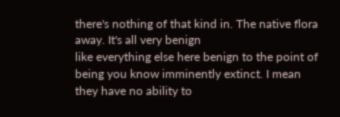there's nothing of that kind in. The native flora away. It's all very benign
like everything else here benign to the point of being you know imminently extinct. I mean they have no ability to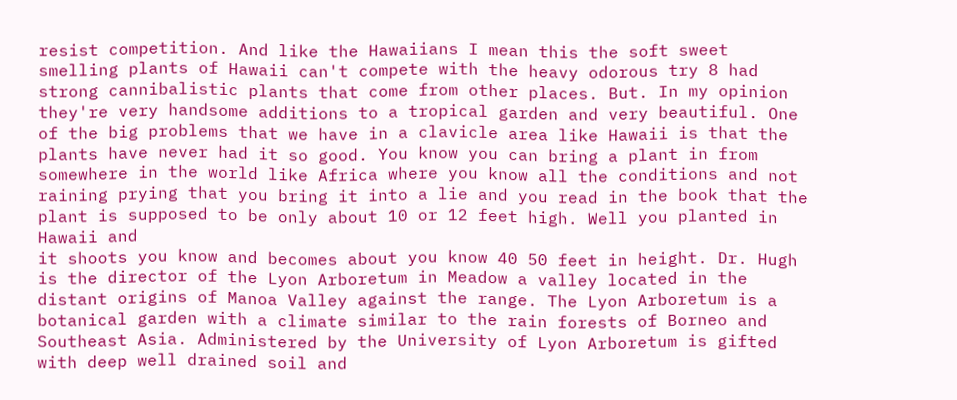resist competition. And like the Hawaiians I mean this the soft sweet smelling plants of Hawaii can't compete with the heavy odorous try 8 had strong cannibalistic plants that come from other places. But. In my opinion they're very handsome additions to a tropical garden and very beautiful. One of the big problems that we have in a clavicle area like Hawaii is that the plants have never had it so good. You know you can bring a plant in from somewhere in the world like Africa where you know all the conditions and not raining prying that you bring it into a lie and you read in the book that the plant is supposed to be only about 10 or 12 feet high. Well you planted in Hawaii and
it shoots you know and becomes about you know 40 50 feet in height. Dr. Hugh is the director of the Lyon Arboretum in Meadow a valley located in the distant origins of Manoa Valley against the range. The Lyon Arboretum is a botanical garden with a climate similar to the rain forests of Borneo and Southeast Asia. Administered by the University of Lyon Arboretum is gifted with deep well drained soil and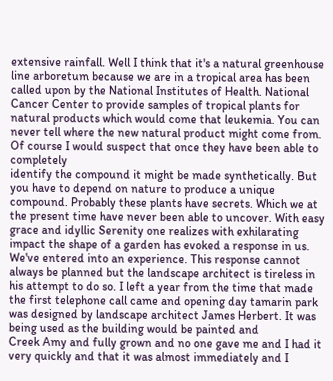extensive rainfall. Well I think that it's a natural greenhouse line arboretum because we are in a tropical area has been called upon by the National Institutes of Health. National Cancer Center to provide samples of tropical plants for natural products which would come that leukemia. You can never tell where the new natural product might come from. Of course I would suspect that once they have been able to completely
identify the compound it might be made synthetically. But you have to depend on nature to produce a unique compound. Probably these plants have secrets. Which we at the present time have never been able to uncover. With easy grace and idyllic Serenity one realizes with exhilarating impact the shape of a garden has evoked a response in us. We've entered into an experience. This response cannot always be planned but the landscape architect is tireless in his attempt to do so. I left a year from the time that made the first telephone call came and opening day tamarin park was designed by landscape architect James Herbert. It was being used as the building would be painted and
Creek Amy and fully grown and no one gave me and I had it very quickly and that it was almost immediately and I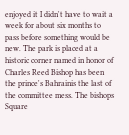enjoyed it I didn't have to wait a week for about six months to pass before something would be new. The park is placed at a historic corner named in honor of Charles Reed Bishop has been the prince's Bahrainis the last of the committee mess. The bishops Square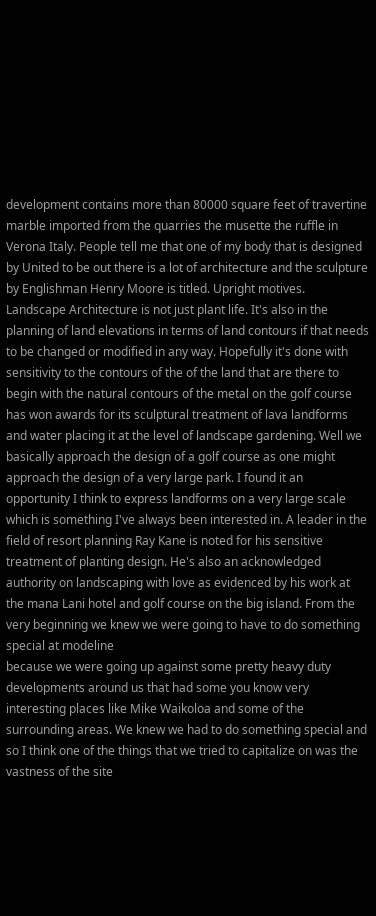development contains more than 80000 square feet of travertine marble imported from the quarries the musette the ruffle in Verona Italy. People tell me that one of my body that is designed by United to be out there is a lot of architecture and the sculpture by Englishman Henry Moore is titled. Upright motives.
Landscape Architecture is not just plant life. It's also in the planning of land elevations in terms of land contours if that needs to be changed or modified in any way. Hopefully it's done with sensitivity to the contours of the of the land that are there to begin with the natural contours of the metal on the golf course has won awards for its sculptural treatment of lava landforms and water placing it at the level of landscape gardening. Well we basically approach the design of a golf course as one might approach the design of a very large park. I found it an opportunity I think to express landforms on a very large scale which is something I've always been interested in. A leader in the field of resort planning Ray Kane is noted for his sensitive treatment of planting design. He's also an acknowledged authority on landscaping with love as evidenced by his work at the mana Lani hotel and golf course on the big island. From the very beginning we knew we were going to have to do something special at modeline
because we were going up against some pretty heavy duty developments around us that had some you know very interesting places like Mike Waikoloa and some of the surrounding areas. We knew we had to do something special and so I think one of the things that we tried to capitalize on was the vastness of the site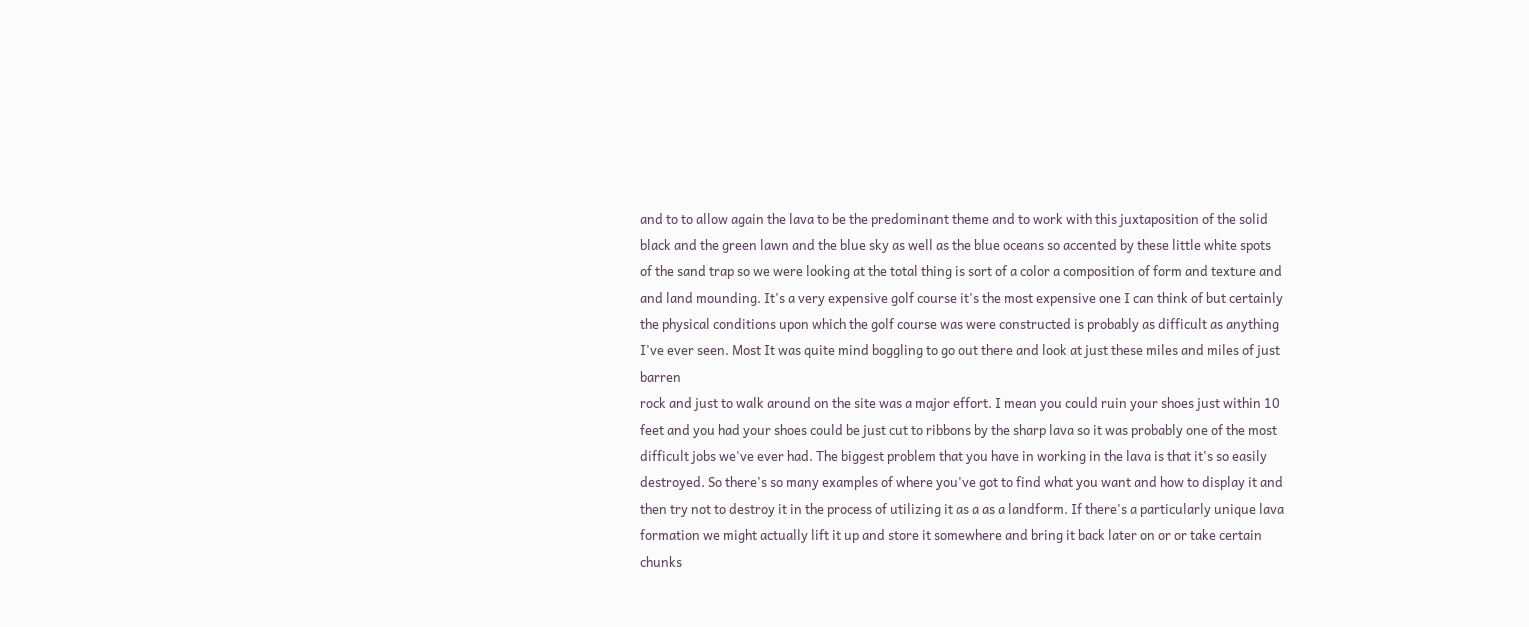and to to allow again the lava to be the predominant theme and to work with this juxtaposition of the solid black and the green lawn and the blue sky as well as the blue oceans so accented by these little white spots of the sand trap so we were looking at the total thing is sort of a color a composition of form and texture and and land mounding. It's a very expensive golf course it's the most expensive one I can think of but certainly the physical conditions upon which the golf course was were constructed is probably as difficult as anything I've ever seen. Most It was quite mind boggling to go out there and look at just these miles and miles of just barren
rock and just to walk around on the site was a major effort. I mean you could ruin your shoes just within 10 feet and you had your shoes could be just cut to ribbons by the sharp lava so it was probably one of the most difficult jobs we've ever had. The biggest problem that you have in working in the lava is that it's so easily destroyed. So there's so many examples of where you've got to find what you want and how to display it and then try not to destroy it in the process of utilizing it as a as a landform. If there's a particularly unique lava formation we might actually lift it up and store it somewhere and bring it back later on or or take certain chunks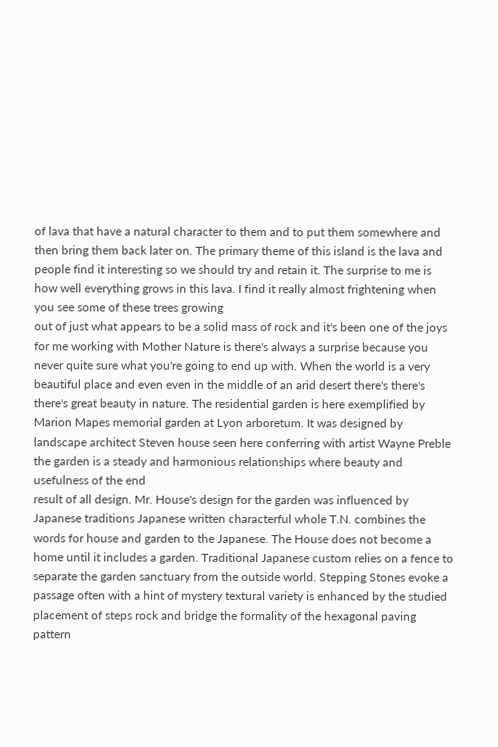of lava that have a natural character to them and to put them somewhere and then bring them back later on. The primary theme of this island is the lava and people find it interesting so we should try and retain it. The surprise to me is how well everything grows in this lava. I find it really almost frightening when you see some of these trees growing
out of just what appears to be a solid mass of rock and it's been one of the joys for me working with Mother Nature is there's always a surprise because you never quite sure what you're going to end up with. When the world is a very beautiful place and even even in the middle of an arid desert there's there's there's great beauty in nature. The residential garden is here exemplified by Marion Mapes memorial garden at Lyon arboretum. It was designed by landscape architect Steven house seen here conferring with artist Wayne Preble the garden is a steady and harmonious relationships where beauty and usefulness of the end
result of all design. Mr. House's design for the garden was influenced by Japanese traditions Japanese written characterful whole T.N. combines the words for house and garden to the Japanese. The House does not become a home until it includes a garden. Traditional Japanese custom relies on a fence to separate the garden sanctuary from the outside world. Stepping Stones evoke a passage often with a hint of mystery textural variety is enhanced by the studied placement of steps rock and bridge the formality of the hexagonal paving pattern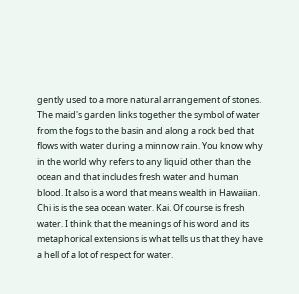gently used to a more natural arrangement of stones. The maid's garden links together the symbol of water from the fogs to the basin and along a rock bed that flows with water during a minnow rain. You know why in the world why refers to any liquid other than the ocean and that includes fresh water and human blood. It also is a word that means wealth in Hawaiian. Chi is is the sea ocean water. Kai. Of course is fresh water. I think that the meanings of his word and its metaphorical extensions is what tells us that they have a hell of a lot of respect for water.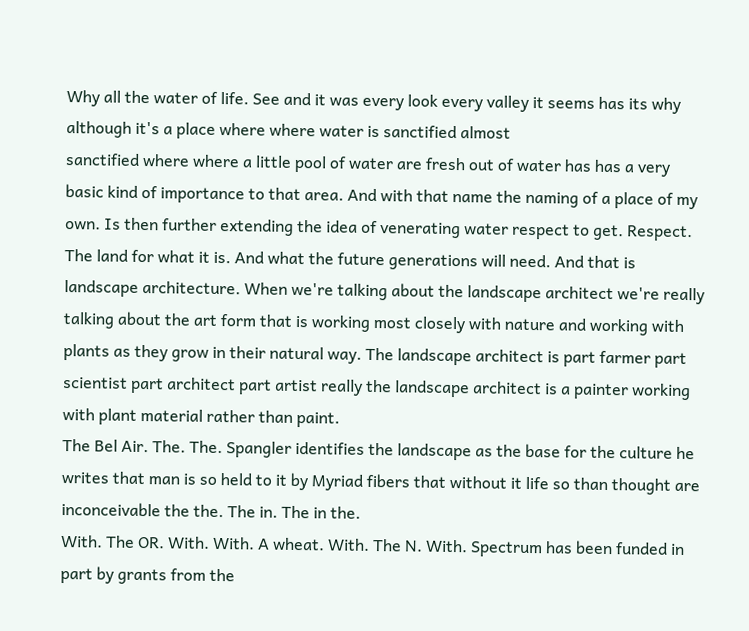Why all the water of life. See and it was every look every valley it seems has its why although it's a place where where water is sanctified almost
sanctified where where a little pool of water are fresh out of water has has a very basic kind of importance to that area. And with that name the naming of a place of my own. Is then further extending the idea of venerating water respect to get. Respect. The land for what it is. And what the future generations will need. And that is landscape architecture. When we're talking about the landscape architect we're really talking about the art form that is working most closely with nature and working with plants as they grow in their natural way. The landscape architect is part farmer part scientist part architect part artist really the landscape architect is a painter working with plant material rather than paint.
The Bel Air. The. The. Spangler identifies the landscape as the base for the culture he writes that man is so held to it by Myriad fibers that without it life so than thought are inconceivable the the. The in. The in the.
With. The OR. With. With. A wheat. With. The N. With. Spectrum has been funded in part by grants from the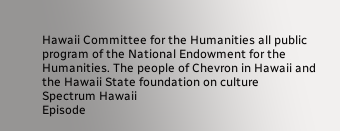Hawaii Committee for the Humanities all public program of the National Endowment for the Humanities. The people of Chevron in Hawaii and the Hawaii State foundation on culture
Spectrum Hawaii
Episode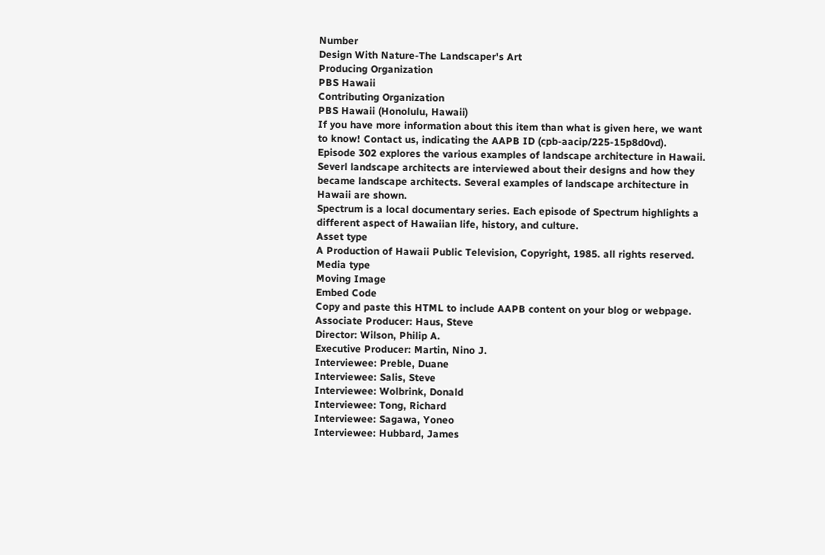Number
Design With Nature-The Landscaper's Art
Producing Organization
PBS Hawaii
Contributing Organization
PBS Hawaii (Honolulu, Hawaii)
If you have more information about this item than what is given here, we want to know! Contact us, indicating the AAPB ID (cpb-aacip/225-15p8d0vd).
Episode 302 explores the various examples of landscape architecture in Hawaii. Severl landscape architects are interviewed about their designs and how they became landscape architects. Several examples of landscape architecture in Hawaii are shown.
Spectrum is a local documentary series. Each episode of Spectrum highlights a different aspect of Hawaiian life, history, and culture.
Asset type
A Production of Hawaii Public Television, Copyright, 1985. all rights reserved.
Media type
Moving Image
Embed Code
Copy and paste this HTML to include AAPB content on your blog or webpage.
Associate Producer: Haus, Steve
Director: Wilson, Philip A.
Executive Producer: Martin, Nino J.
Interviewee: Preble, Duane
Interviewee: Salis, Steve
Interviewee: Wolbrink, Donald
Interviewee: Tong, Richard
Interviewee: Sagawa, Yoneo
Interviewee: Hubbard, James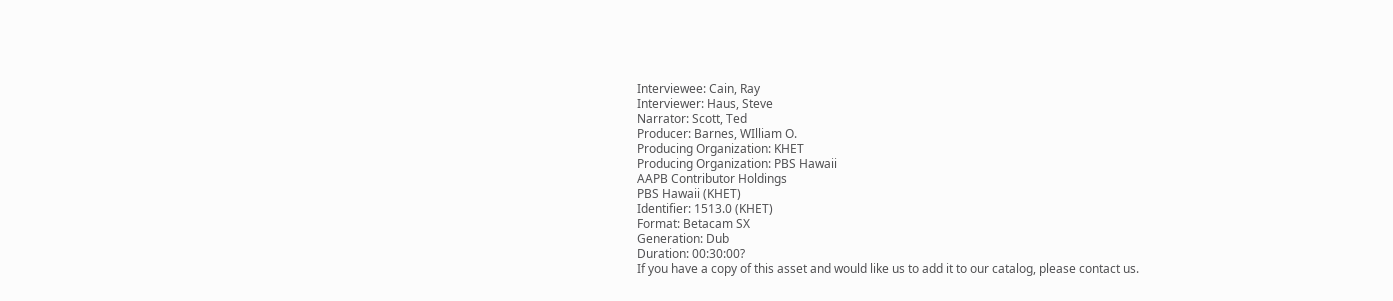Interviewee: Cain, Ray
Interviewer: Haus, Steve
Narrator: Scott, Ted
Producer: Barnes, WIlliam O.
Producing Organization: KHET
Producing Organization: PBS Hawaii
AAPB Contributor Holdings
PBS Hawaii (KHET)
Identifier: 1513.0 (KHET)
Format: Betacam SX
Generation: Dub
Duration: 00:30:00?
If you have a copy of this asset and would like us to add it to our catalog, please contact us.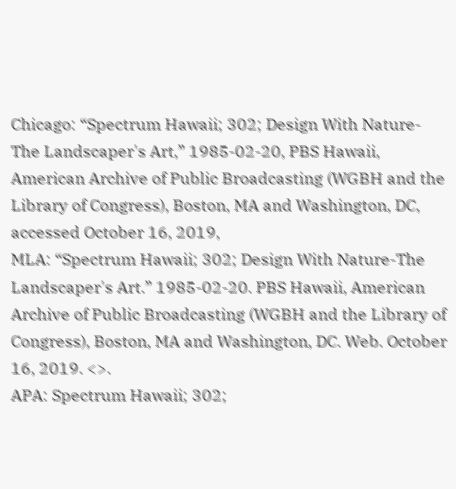Chicago: “Spectrum Hawaii; 302; Design With Nature-The Landscaper's Art,” 1985-02-20, PBS Hawaii, American Archive of Public Broadcasting (WGBH and the Library of Congress), Boston, MA and Washington, DC, accessed October 16, 2019,
MLA: “Spectrum Hawaii; 302; Design With Nature-The Landscaper's Art.” 1985-02-20. PBS Hawaii, American Archive of Public Broadcasting (WGBH and the Library of Congress), Boston, MA and Washington, DC. Web. October 16, 2019. <>.
APA: Spectrum Hawaii; 302;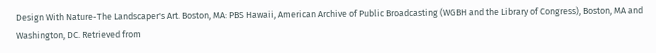Design With Nature-The Landscaper's Art. Boston, MA: PBS Hawaii, American Archive of Public Broadcasting (WGBH and the Library of Congress), Boston, MA and Washington, DC. Retrieved from